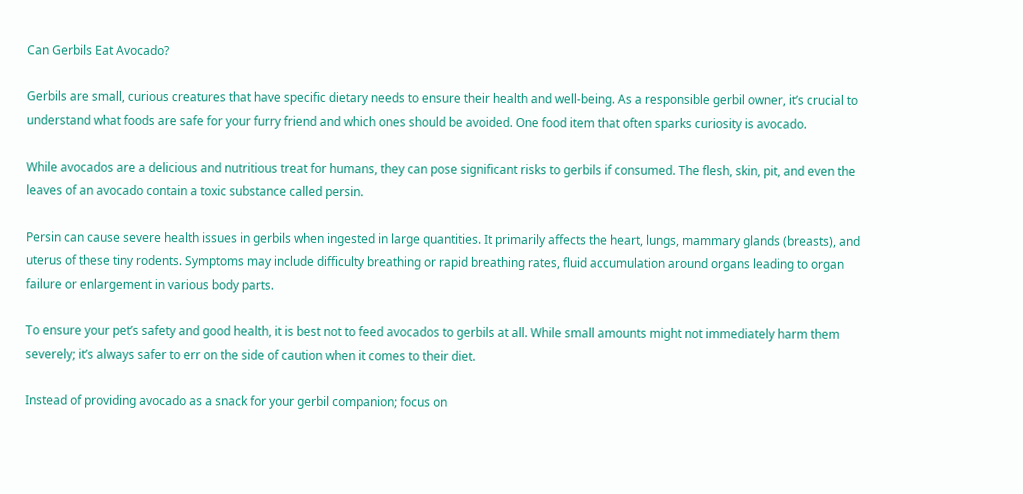Can Gerbils Eat Avocado?

Gerbils are small, curious creatures that have specific dietary needs to ensure their health and well-being. As a responsible gerbil owner, it’s crucial to understand what foods are safe for your furry friend and which ones should be avoided. One food item that often sparks curiosity is avocado.

While avocados are a delicious and nutritious treat for humans, they can pose significant risks to gerbils if consumed. The flesh, skin, pit, and even the leaves of an avocado contain a toxic substance called persin.

Persin can cause severe health issues in gerbils when ingested in large quantities. It primarily affects the heart, lungs, mammary glands (breasts), and uterus of these tiny rodents. Symptoms may include difficulty breathing or rapid breathing rates, fluid accumulation around organs leading to organ failure or enlargement in various body parts.

To ensure your pet’s safety and good health, it is best not to feed avocados to gerbils at all. While small amounts might not immediately harm them severely; it’s always safer to err on the side of caution when it comes to their diet.

Instead of providing avocado as a snack for your gerbil companion; focus on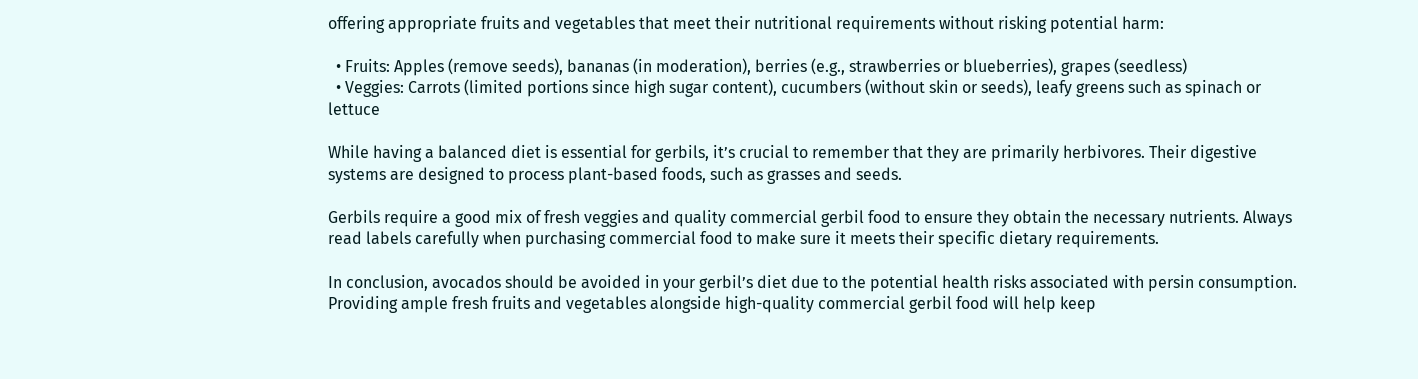offering appropriate fruits and vegetables that meet their nutritional requirements without risking potential harm:

  • Fruits: Apples (remove seeds), bananas (in moderation), berries (e.g., strawberries or blueberries), grapes (seedless)
  • Veggies: Carrots (limited portions since high sugar content), cucumbers (without skin or seeds), leafy greens such as spinach or lettuce

While having a balanced diet is essential for gerbils, it’s crucial to remember that they are primarily herbivores. Their digestive systems are designed to process plant-based foods, such as grasses and seeds.

Gerbils require a good mix of fresh veggies and quality commercial gerbil food to ensure they obtain the necessary nutrients. Always read labels carefully when purchasing commercial food to make sure it meets their specific dietary requirements.

In conclusion, avocados should be avoided in your gerbil’s diet due to the potential health risks associated with persin consumption. Providing ample fresh fruits and vegetables alongside high-quality commercial gerbil food will help keep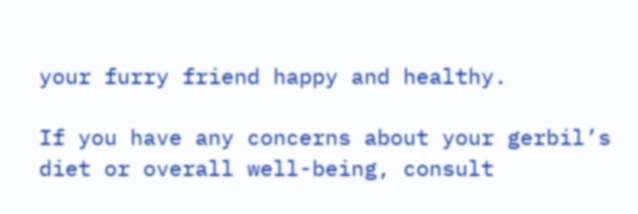your furry friend happy and healthy.

If you have any concerns about your gerbil’s diet or overall well-being, consult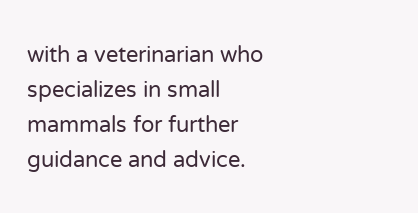with a veterinarian who specializes in small mammals for further guidance and advice.